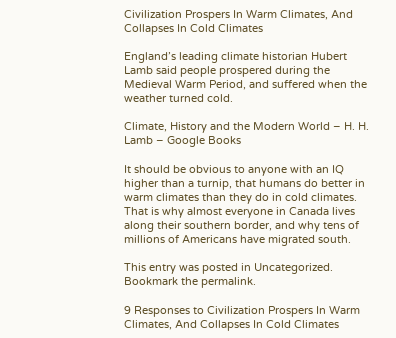Civilization Prospers In Warm Climates, And Collapses In Cold Climates

England’s leading climate historian Hubert Lamb said people prospered during the Medieval Warm Period, and suffered when the weather turned cold.

Climate, History and the Modern World – H. H. Lamb – Google Books

It should be obvious to anyone with an IQ higher than a turnip, that humans do better in warm climates than they do in cold climates. That is why almost everyone in Canada lives along their southern border, and why tens of millions of Americans have migrated south.

This entry was posted in Uncategorized. Bookmark the permalink.

9 Responses to Civilization Prospers In Warm Climates, And Collapses In Cold Climates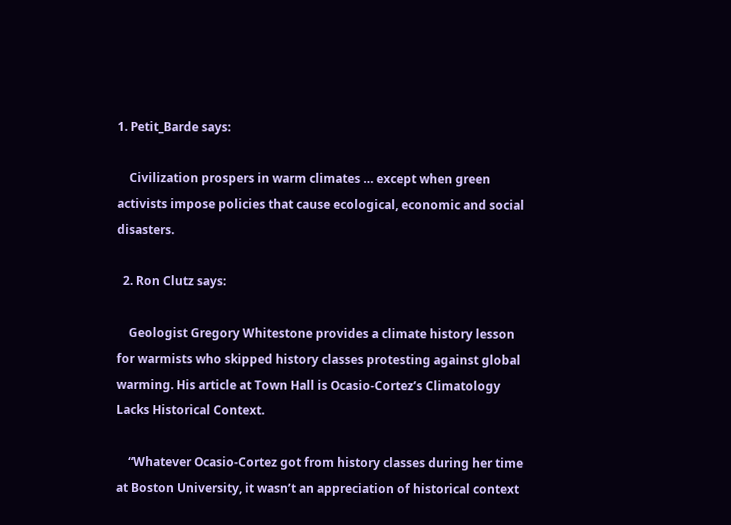1. Petit_Barde says:

    Civilization prospers in warm climates … except when green activists impose policies that cause ecological, economic and social disasters.

  2. Ron Clutz says:

    Geologist Gregory Whitestone provides a climate history lesson for warmists who skipped history classes protesting against global warming. His article at Town Hall is Ocasio-Cortez’s Climatology Lacks Historical Context.

    “Whatever Ocasio-Cortez got from history classes during her time at Boston University, it wasn’t an appreciation of historical context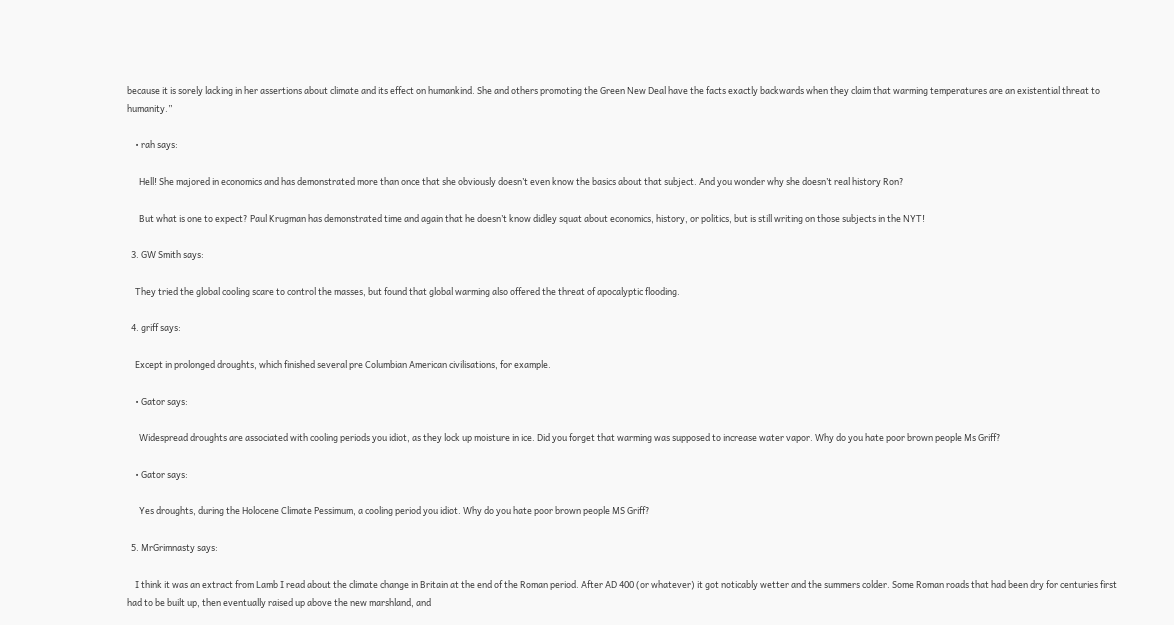because it is sorely lacking in her assertions about climate and its effect on humankind. She and others promoting the Green New Deal have the facts exactly backwards when they claim that warming temperatures are an existential threat to humanity.”

    • rah says:

      Hell! She majored in economics and has demonstrated more than once that she obviously doesn’t even know the basics about that subject. And you wonder why she doesn’t real history Ron?

      But what is one to expect? Paul Krugman has demonstrated time and again that he doesn’t know didley squat about economics, history, or politics, but is still writing on those subjects in the NYT!

  3. GW Smith says:

    They tried the global cooling scare to control the masses, but found that global warming also offered the threat of apocalyptic flooding.

  4. griff says:

    Except in prolonged droughts, which finished several pre Columbian American civilisations, for example.

    • Gator says:

      Widespread droughts are associated with cooling periods you idiot, as they lock up moisture in ice. Did you forget that warming was supposed to increase water vapor. Why do you hate poor brown people Ms Griff?

    • Gator says:

      Yes droughts, during the Holocene Climate Pessimum, a cooling period you idiot. Why do you hate poor brown people MS Griff?

  5. MrGrimnasty says:

    I think it was an extract from Lamb I read about the climate change in Britain at the end of the Roman period. After AD 400 (or whatever) it got noticably wetter and the summers colder. Some Roman roads that had been dry for centuries first had to be built up, then eventually raised up above the new marshland, and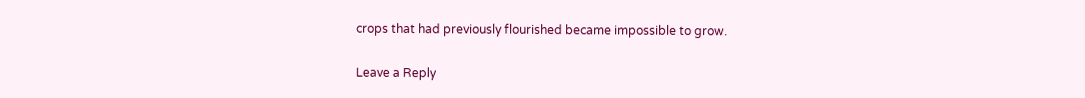crops that had previously flourished became impossible to grow.

Leave a Reply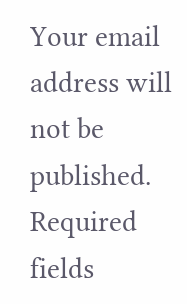Your email address will not be published. Required fields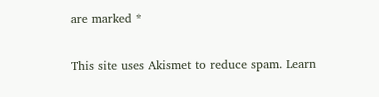are marked *

This site uses Akismet to reduce spam. Learn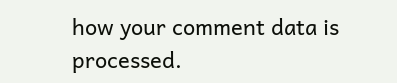how your comment data is processed.